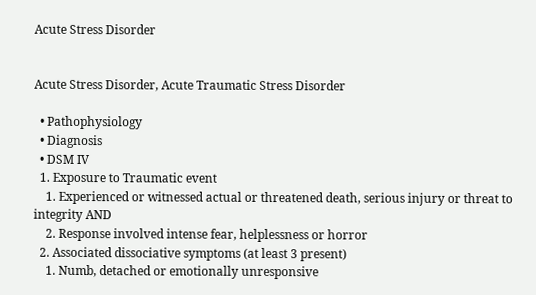Acute Stress Disorder


Acute Stress Disorder, Acute Traumatic Stress Disorder

  • Pathophysiology
  • Diagnosis
  • DSM IV
  1. Exposure to Traumatic event
    1. Experienced or witnessed actual or threatened death, serious injury or threat to integrity AND
    2. Response involved intense fear, helplessness or horror
  2. Associated dissociative symptoms (at least 3 present)
    1. Numb, detached or emotionally unresponsive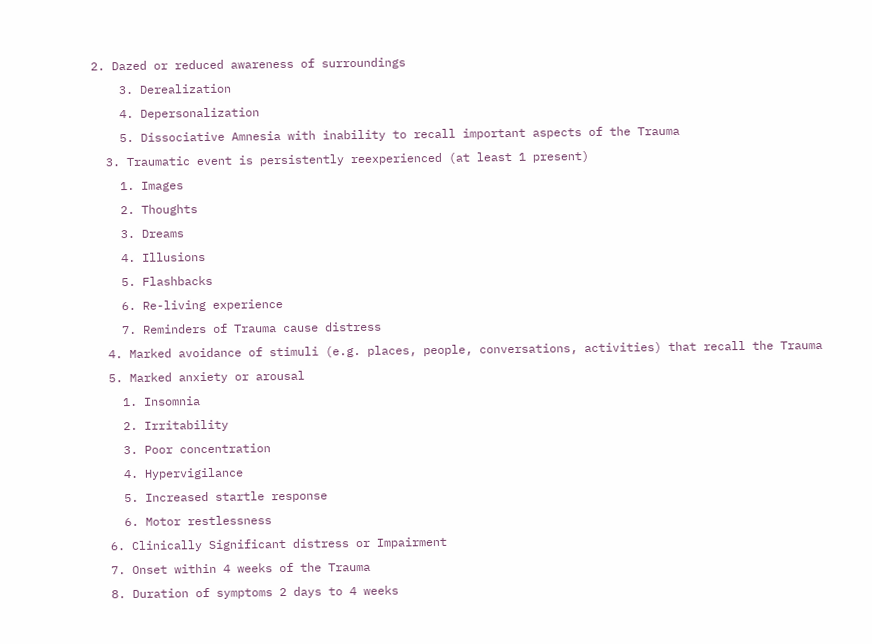2. Dazed or reduced awareness of surroundings
    3. Derealization
    4. Depersonalization
    5. Dissociative Amnesia with inability to recall important aspects of the Trauma
  3. Traumatic event is persistently reexperienced (at least 1 present)
    1. Images
    2. Thoughts
    3. Dreams
    4. Illusions
    5. Flashbacks
    6. Re-living experience
    7. Reminders of Trauma cause distress
  4. Marked avoidance of stimuli (e.g. places, people, conversations, activities) that recall the Trauma
  5. Marked anxiety or arousal
    1. Insomnia
    2. Irritability
    3. Poor concentration
    4. Hypervigilance
    5. Increased startle response
    6. Motor restlessness
  6. Clinically Significant distress or Impairment
  7. Onset within 4 weeks of the Trauma
  8. Duration of symptoms 2 days to 4 weeks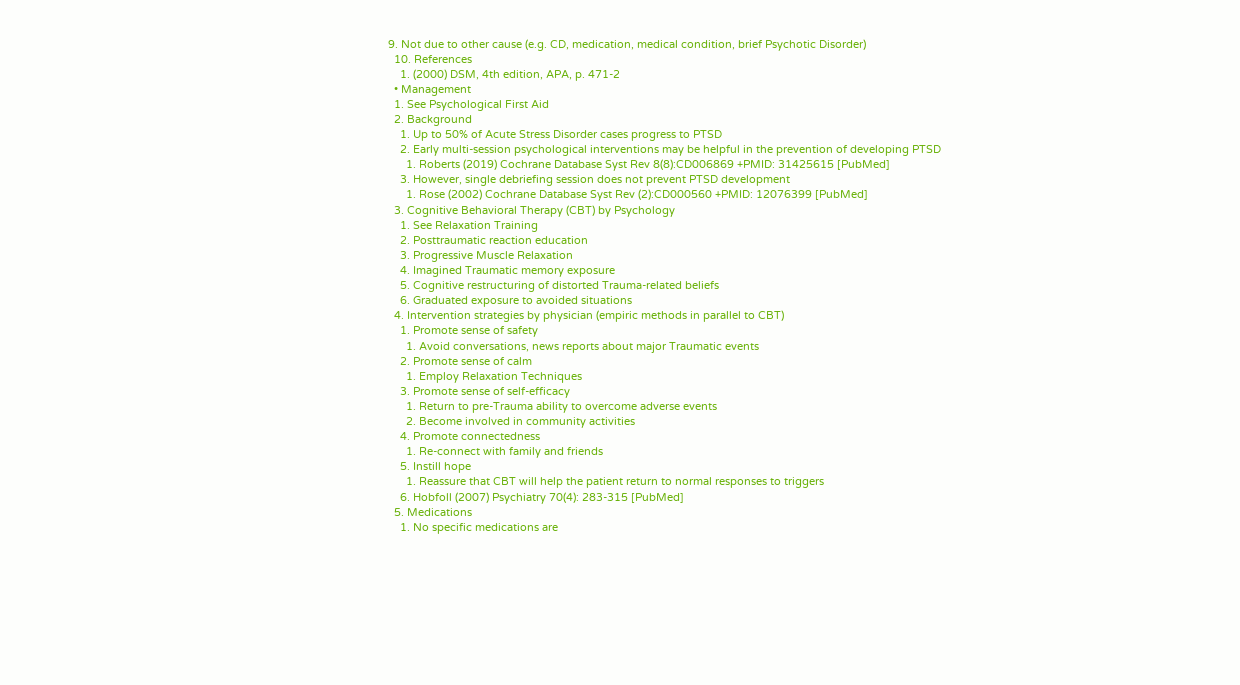9. Not due to other cause (e.g. CD, medication, medical condition, brief Psychotic Disorder)
  10. References
    1. (2000) DSM, 4th edition, APA, p. 471-2
  • Management
  1. See Psychological First Aid
  2. Background
    1. Up to 50% of Acute Stress Disorder cases progress to PTSD
    2. Early multi-session psychological interventions may be helpful in the prevention of developing PTSD
      1. Roberts (2019) Cochrane Database Syst Rev 8(8):CD006869 +PMID: 31425615 [PubMed]
    3. However, single debriefing session does not prevent PTSD development
      1. Rose (2002) Cochrane Database Syst Rev (2):CD000560 +PMID: 12076399 [PubMed]
  3. Cognitive Behavioral Therapy (CBT) by Psychology
    1. See Relaxation Training
    2. Posttraumatic reaction education
    3. Progressive Muscle Relaxation
    4. Imagined Traumatic memory exposure
    5. Cognitive restructuring of distorted Trauma-related beliefs
    6. Graduated exposure to avoided situations
  4. Intervention strategies by physician (empiric methods in parallel to CBT)
    1. Promote sense of safety
      1. Avoid conversations, news reports about major Traumatic events
    2. Promote sense of calm
      1. Employ Relaxation Techniques
    3. Promote sense of self-efficacy
      1. Return to pre-Trauma ability to overcome adverse events
      2. Become involved in community activities
    4. Promote connectedness
      1. Re-connect with family and friends
    5. Instill hope
      1. Reassure that CBT will help the patient return to normal responses to triggers
    6. Hobfoll (2007) Psychiatry 70(4): 283-315 [PubMed]
  5. Medications
    1. No specific medications are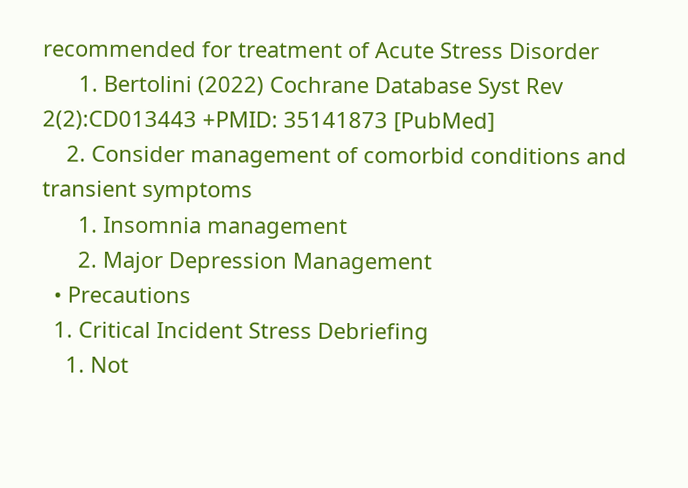recommended for treatment of Acute Stress Disorder
      1. Bertolini (2022) Cochrane Database Syst Rev 2(2):CD013443 +PMID: 35141873 [PubMed]
    2. Consider management of comorbid conditions and transient symptoms
      1. Insomnia management
      2. Major Depression Management
  • Precautions
  1. Critical Incident Stress Debriefing
    1. Not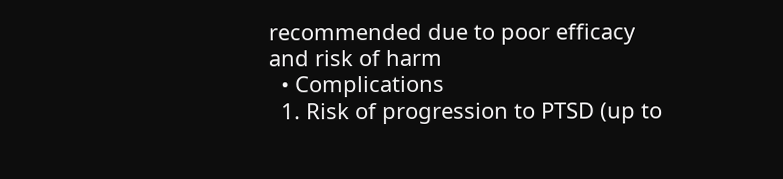recommended due to poor efficacy and risk of harm
  • Complications
  1. Risk of progression to PTSD (up to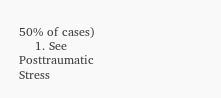50% of cases)
    1. See Posttraumatic Stress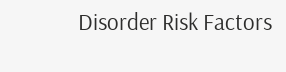Disorder Risk Factors